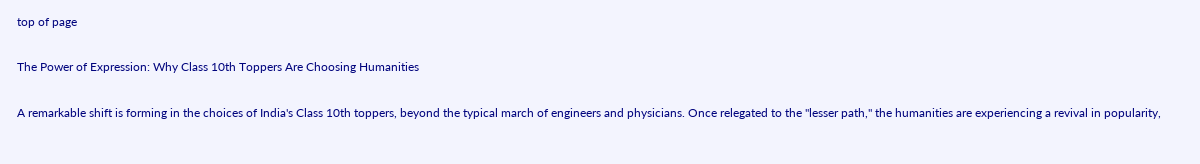top of page

The Power of Expression: Why Class 10th Toppers Are Choosing Humanities

A remarkable shift is forming in the choices of India's Class 10th toppers, beyond the typical march of engineers and physicians. Once relegated to the "lesser path," the humanities are experiencing a revival in popularity,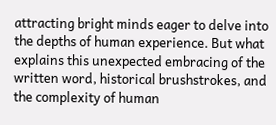attracting bright minds eager to delve into the depths of human experience. But what explains this unexpected embracing of the written word, historical brushstrokes, and the complexity of human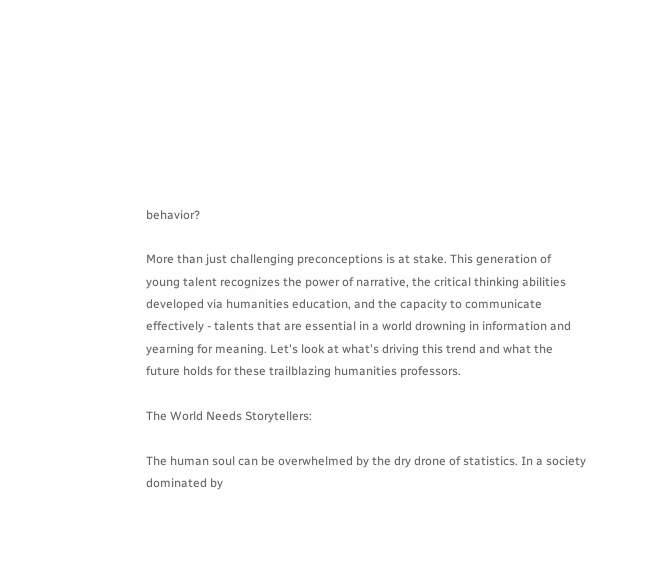behavior?

More than just challenging preconceptions is at stake. This generation of young talent recognizes the power of narrative, the critical thinking abilities developed via humanities education, and the capacity to communicate effectively - talents that are essential in a world drowning in information and yearning for meaning. Let's look at what's driving this trend and what the future holds for these trailblazing humanities professors.

The World Needs Storytellers:

The human soul can be overwhelmed by the dry drone of statistics. In a society dominated by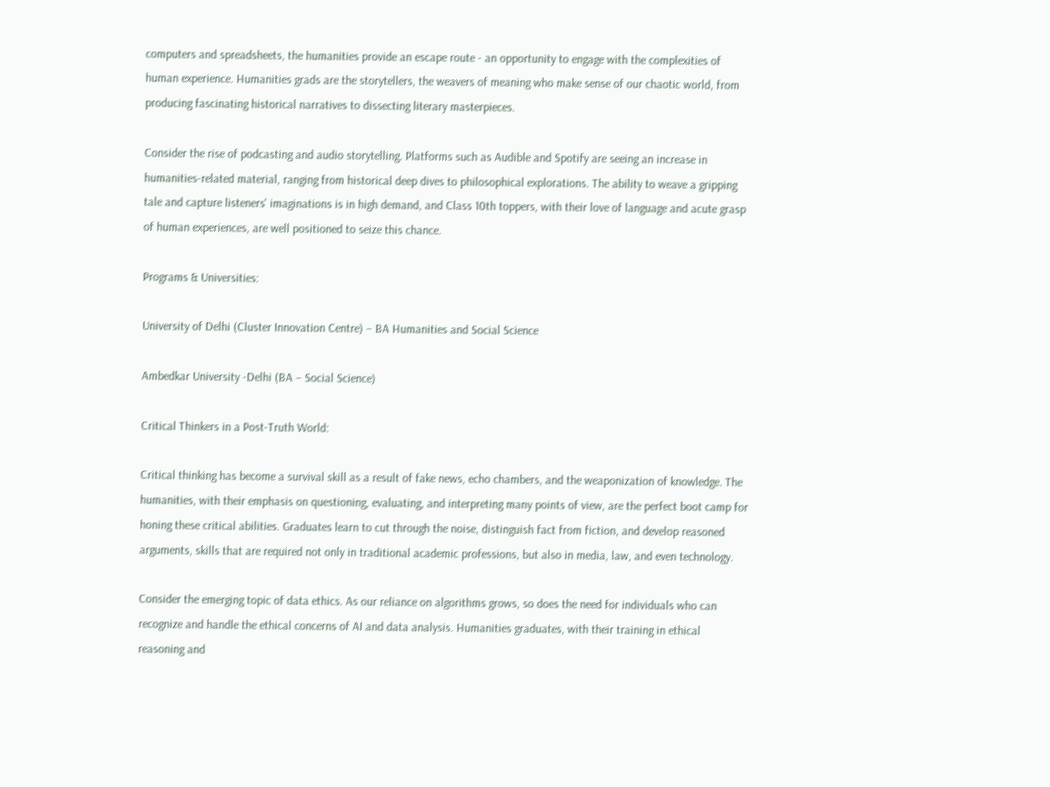computers and spreadsheets, the humanities provide an escape route - an opportunity to engage with the complexities of human experience. Humanities grads are the storytellers, the weavers of meaning who make sense of our chaotic world, from producing fascinating historical narratives to dissecting literary masterpieces.

Consider the rise of podcasting and audio storytelling. Platforms such as Audible and Spotify are seeing an increase in humanities-related material, ranging from historical deep dives to philosophical explorations. The ability to weave a gripping tale and capture listeners' imaginations is in high demand, and Class 10th toppers, with their love of language and acute grasp of human experiences, are well positioned to seize this chance.

Programs & Universities:

University of Delhi (Cluster Innovation Centre) – BA Humanities and Social Science

Ambedkar University -Delhi (BA – Social Science)

Critical Thinkers in a Post-Truth World:

Critical thinking has become a survival skill as a result of fake news, echo chambers, and the weaponization of knowledge. The humanities, with their emphasis on questioning, evaluating, and interpreting many points of view, are the perfect boot camp for honing these critical abilities. Graduates learn to cut through the noise, distinguish fact from fiction, and develop reasoned arguments, skills that are required not only in traditional academic professions, but also in media, law, and even technology.

Consider the emerging topic of data ethics. As our reliance on algorithms grows, so does the need for individuals who can recognize and handle the ethical concerns of AI and data analysis. Humanities graduates, with their training in ethical reasoning and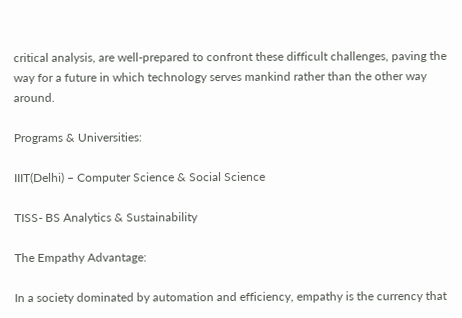critical analysis, are well-prepared to confront these difficult challenges, paving the way for a future in which technology serves mankind rather than the other way around.

Programs & Universities:

IIIT(Delhi) – Computer Science & Social Science

TISS- BS Analytics & Sustainability

The Empathy Advantage:

In a society dominated by automation and efficiency, empathy is the currency that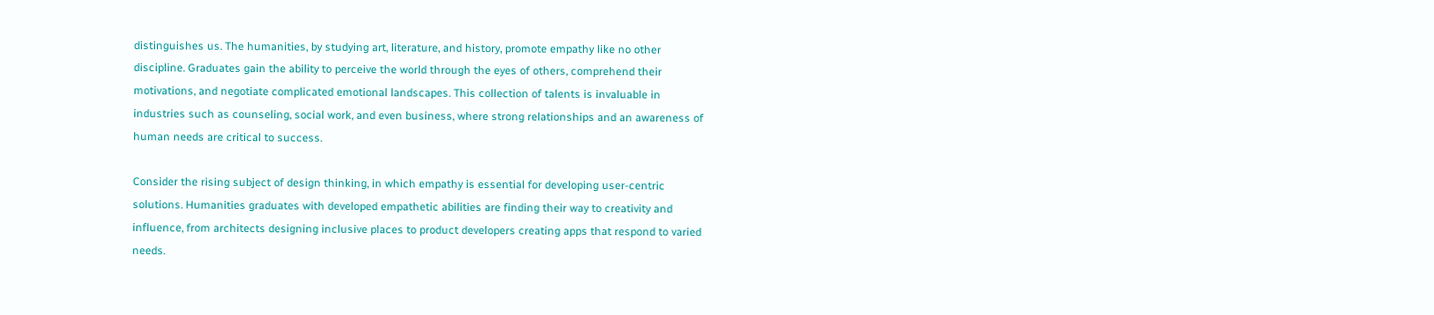distinguishes us. The humanities, by studying art, literature, and history, promote empathy like no other discipline. Graduates gain the ability to perceive the world through the eyes of others, comprehend their motivations, and negotiate complicated emotional landscapes. This collection of talents is invaluable in industries such as counseling, social work, and even business, where strong relationships and an awareness of human needs are critical to success.

Consider the rising subject of design thinking, in which empathy is essential for developing user-centric solutions. Humanities graduates with developed empathetic abilities are finding their way to creativity and influence, from architects designing inclusive places to product developers creating apps that respond to varied needs.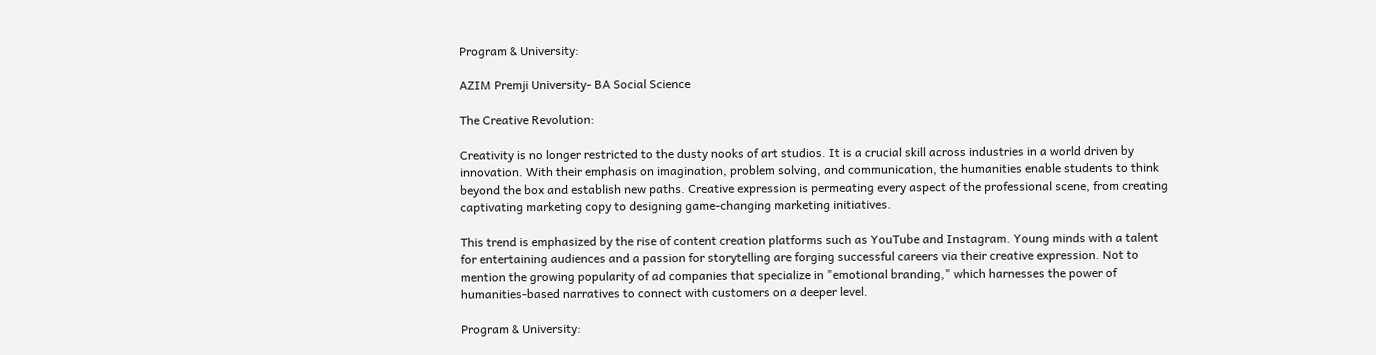Program & University:

AZIM Premji University- BA Social Science

The Creative Revolution:

Creativity is no longer restricted to the dusty nooks of art studios. It is a crucial skill across industries in a world driven by innovation. With their emphasis on imagination, problem solving, and communication, the humanities enable students to think beyond the box and establish new paths. Creative expression is permeating every aspect of the professional scene, from creating captivating marketing copy to designing game-changing marketing initiatives.

This trend is emphasized by the rise of content creation platforms such as YouTube and Instagram. Young minds with a talent for entertaining audiences and a passion for storytelling are forging successful careers via their creative expression. Not to mention the growing popularity of ad companies that specialize in "emotional branding," which harnesses the power of humanities-based narratives to connect with customers on a deeper level.

Program & University: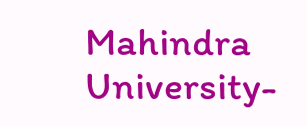Mahindra University-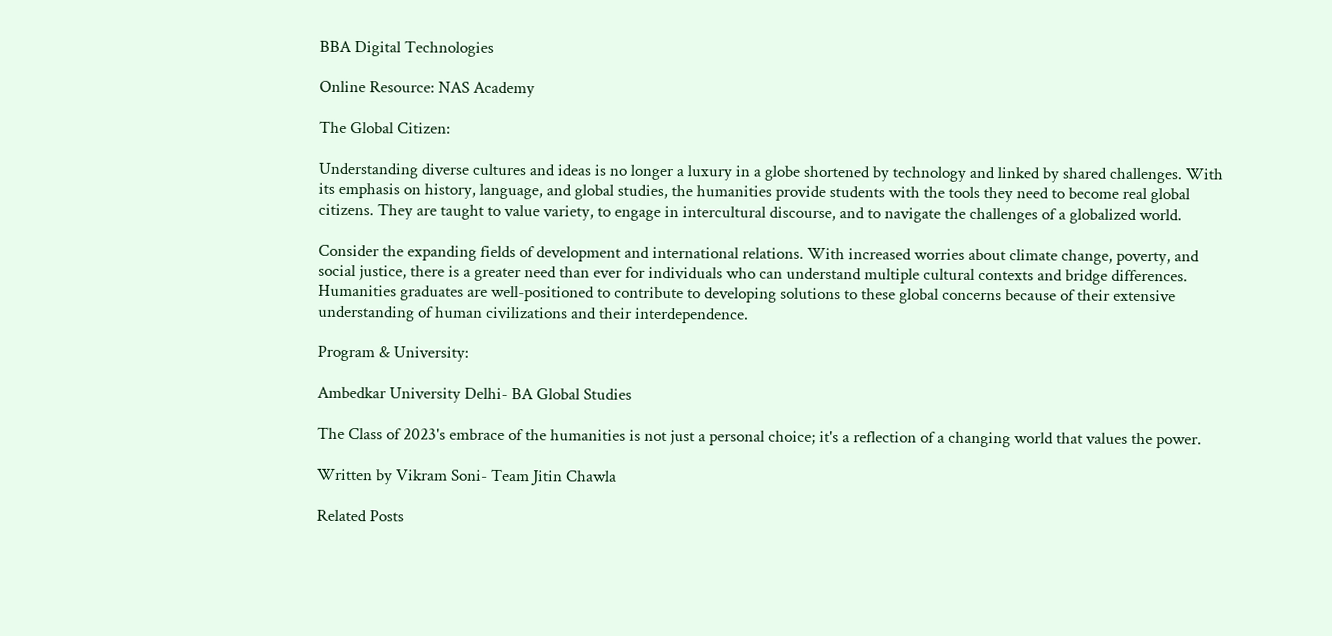BBA Digital Technologies

Online Resource: NAS Academy

The Global Citizen:

Understanding diverse cultures and ideas is no longer a luxury in a globe shortened by technology and linked by shared challenges. With its emphasis on history, language, and global studies, the humanities provide students with the tools they need to become real global citizens. They are taught to value variety, to engage in intercultural discourse, and to navigate the challenges of a globalized world.

Consider the expanding fields of development and international relations. With increased worries about climate change, poverty, and social justice, there is a greater need than ever for individuals who can understand multiple cultural contexts and bridge differences. Humanities graduates are well-positioned to contribute to developing solutions to these global concerns because of their extensive understanding of human civilizations and their interdependence.

Program & University:

Ambedkar University Delhi- BA Global Studies

The Class of 2023's embrace of the humanities is not just a personal choice; it's a reflection of a changing world that values the power.

Written by Vikram Soni- Team Jitin Chawla

Related Posts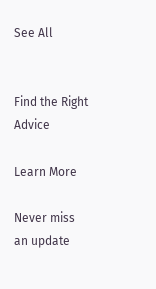See All


Find the Right Advice

Learn More

Never miss an update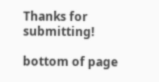Thanks for submitting!

bottom of page